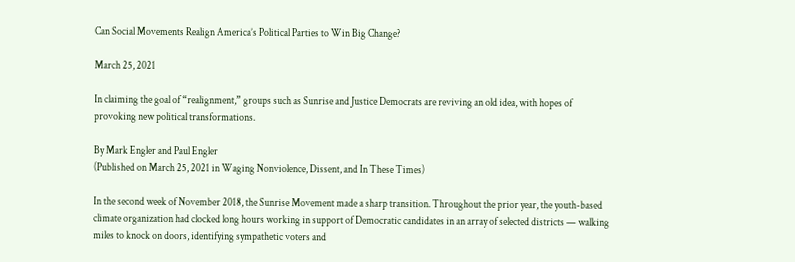Can Social Movements Realign America’s Political Parties to Win Big Change?

March 25, 2021

In claiming the goal of “realignment,” groups such as Sunrise and Justice Democrats are reviving an old idea, with hopes of provoking new political transformations.

By Mark Engler and Paul Engler
(Published on March 25, 2021 in Waging Nonviolence, Dissent, and In These Times)

In the second week of November 2018, the Sunrise Movement made a sharp transition. Throughout the prior year, the youth-based climate organization had clocked long hours working in support of Democratic candidates in an array of selected districts — walking miles to knock on doors, identifying sympathetic voters and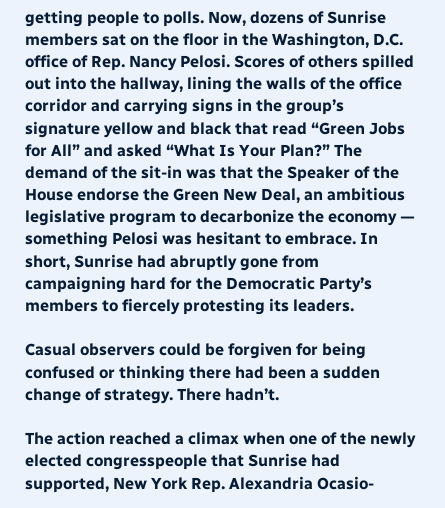getting people to polls. Now, dozens of Sunrise members sat on the floor in the Washington, D.C. office of Rep. Nancy Pelosi. Scores of others spilled out into the hallway, lining the walls of the office corridor and carrying signs in the group’s signature yellow and black that read “Green Jobs for All” and asked “What Is Your Plan?” The demand of the sit-in was that the Speaker of the House endorse the Green New Deal, an ambitious legislative program to decarbonize the economy — something Pelosi was hesitant to embrace. In short, Sunrise had abruptly gone from campaigning hard for the Democratic Party’s members to fiercely protesting its leaders.

Casual observers could be forgiven for being confused or thinking there had been a sudden change of strategy. There hadn’t.

The action reached a climax when one of the newly elected congresspeople that Sunrise had supported, New York Rep. Alexandria Ocasio-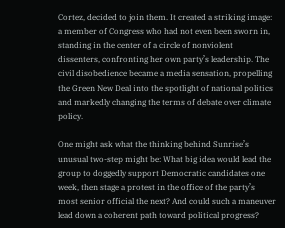Cortez, decided to join them. It created a striking image: a member of Congress who had not even been sworn in, standing in the center of a circle of nonviolent dissenters, confronting her own party’s leadership. The civil disobedience became a media sensation, propelling the Green New Deal into the spotlight of national politics and markedly changing the terms of debate over climate policy.

One might ask what the thinking behind Sunrise’s unusual two-step might be: What big idea would lead the group to doggedly support Democratic candidates one week, then stage a protest in the office of the party’s most senior official the next? And could such a maneuver lead down a coherent path toward political progress?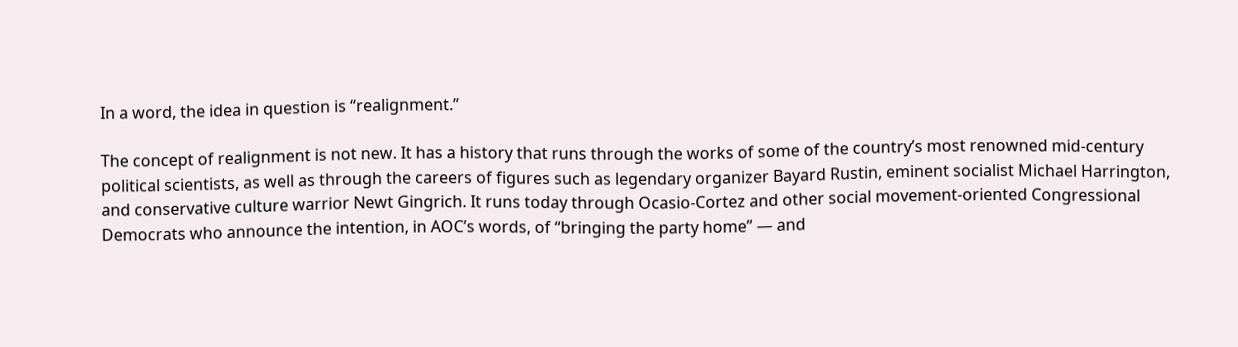In a word, the idea in question is “realignment.”

The concept of realignment is not new. It has a history that runs through the works of some of the country’s most renowned mid-century political scientists, as well as through the careers of figures such as legendary organizer Bayard Rustin, eminent socialist Michael Harrington, and conservative culture warrior Newt Gingrich. It runs today through Ocasio-Cortez and other social movement-oriented Congressional Democrats who announce the intention, in AOC’s words, of “bringing the party home” — and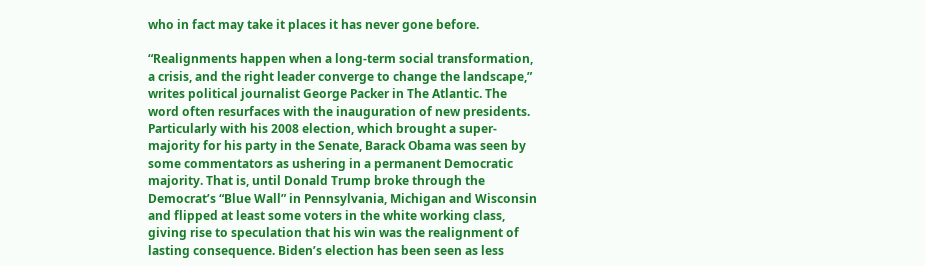who in fact may take it places it has never gone before.

“Realignments happen when a long-term social transformation, a crisis, and the right leader converge to change the landscape,” writes political journalist George Packer in The Atlantic. The word often resurfaces with the inauguration of new presidents. Particularly with his 2008 election, which brought a super-majority for his party in the Senate, Barack Obama was seen by some commentators as ushering in a permanent Democratic majority. That is, until Donald Trump broke through the Democrat’s “Blue Wall” in Pennsylvania, Michigan and Wisconsin and flipped at least some voters in the white working class, giving rise to speculation that his win was the realignment of lasting consequence. Biden’s election has been seen as less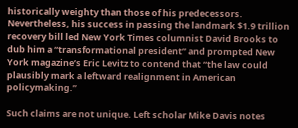historically weighty than those of his predecessors. Nevertheless, his success in passing the landmark $1.9 trillion recovery bill led New York Times columnist David Brooks to dub him a “transformational president” and prompted New York magazine’s Eric Levitz to contend that “the law could plausibly mark a leftward realignment in American policymaking.”

Such claims are not unique. Left scholar Mike Davis notes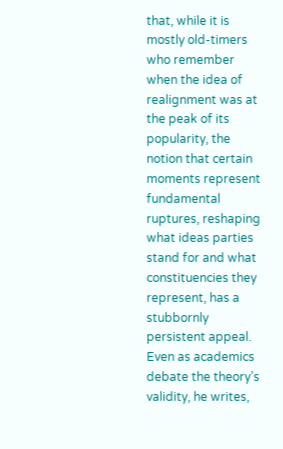that, while it is mostly old-timers who remember when the idea of realignment was at the peak of its popularity, the notion that certain moments represent fundamental ruptures, reshaping what ideas parties stand for and what constituencies they represent, has a stubbornly persistent appeal. Even as academics debate the theory’s validity, he writes,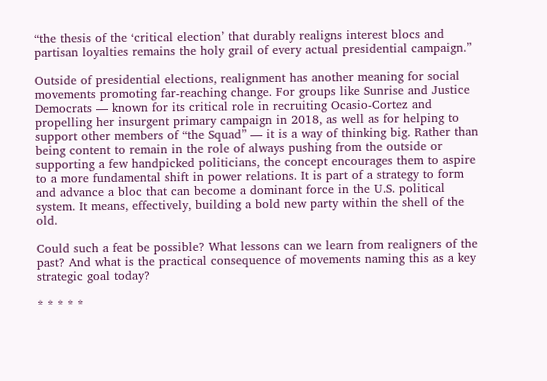“the thesis of the ‘critical election’ that durably realigns interest blocs and partisan loyalties remains the holy grail of every actual presidential campaign.”

Outside of presidential elections, realignment has another meaning for social movements promoting far-reaching change. For groups like Sunrise and Justice Democrats — known for its critical role in recruiting Ocasio-Cortez and propelling her insurgent primary campaign in 2018, as well as for helping to support other members of “the Squad” — it is a way of thinking big. Rather than being content to remain in the role of always pushing from the outside or supporting a few handpicked politicians, the concept encourages them to aspire to a more fundamental shift in power relations. It is part of a strategy to form and advance a bloc that can become a dominant force in the U.S. political system. It means, effectively, building a bold new party within the shell of the old.

Could such a feat be possible? What lessons can we learn from realigners of the past? And what is the practical consequence of movements naming this as a key strategic goal today?

* * * * *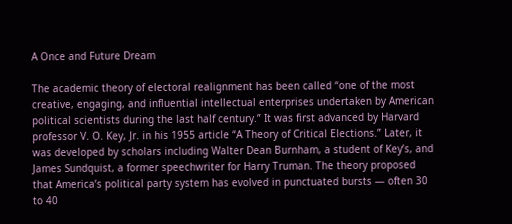A Once and Future Dream

The academic theory of electoral realignment has been called “one of the most creative, engaging, and influential intellectual enterprises undertaken by American political scientists during the last half century.” It was first advanced by Harvard professor V. O. Key, Jr. in his 1955 article “A Theory of Critical Elections.” Later, it was developed by scholars including Walter Dean Burnham, a student of Key’s, and James Sundquist, a former speechwriter for Harry Truman. The theory proposed that America’s political party system has evolved in punctuated bursts — often 30 to 40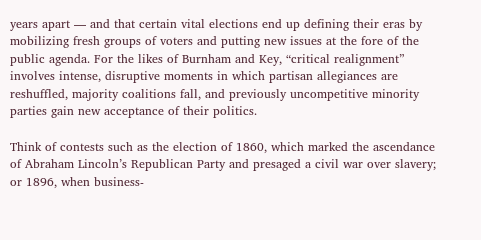years apart — and that certain vital elections end up defining their eras by mobilizing fresh groups of voters and putting new issues at the fore of the public agenda. For the likes of Burnham and Key, “critical realignment” involves intense, disruptive moments in which partisan allegiances are reshuffled, majority coalitions fall, and previously uncompetitive minority parties gain new acceptance of their politics.

Think of contests such as the election of 1860, which marked the ascendance of Abraham Lincoln’s Republican Party and presaged a civil war over slavery; or 1896, when business-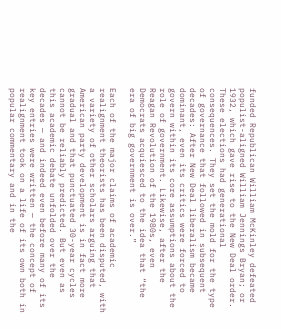funded Republican William McKinley defeated populist-aligned William Jennings Bryan; or 1932, which gave rise to the New Deal order. These elections had generational consequences. They set the mold for the type of governance that followed in subsequent decades: After New Deal liberalism became dominant, even its critics were forced to govern within its core assumptions about the role of government. Likewise, after the Reagan Revolution of the 1980s, even Democrats acquiesced to the idea that “the era of big government is over.”

Each of the major claims of academic realignment theorists has been disputed, with a variety of other scholars arguing that American party development is in fact more gradual and that punctuated 30-year cycles cannot be reliably predicted. But even as this academic debate unfolded over the decades — and indeed even before many of its key entries were written — the concept of realignment took on a life of its own both in popular commentary and in the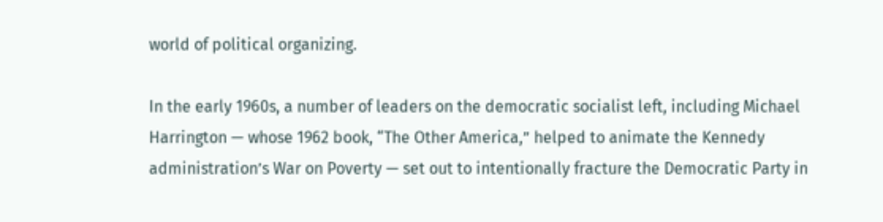world of political organizing.

In the early 1960s, a number of leaders on the democratic socialist left, including Michael Harrington — whose 1962 book, “The Other America,” helped to animate the Kennedy administration’s War on Poverty — set out to intentionally fracture the Democratic Party in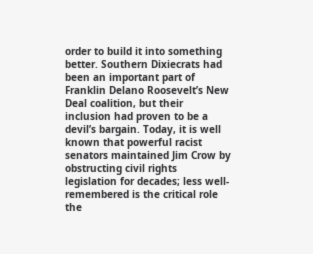order to build it into something better. Southern Dixiecrats had been an important part of Franklin Delano Roosevelt’s New Deal coalition, but their inclusion had proven to be a devil’s bargain. Today, it is well known that powerful racist senators maintained Jim Crow by obstructing civil rights legislation for decades; less well-remembered is the critical role the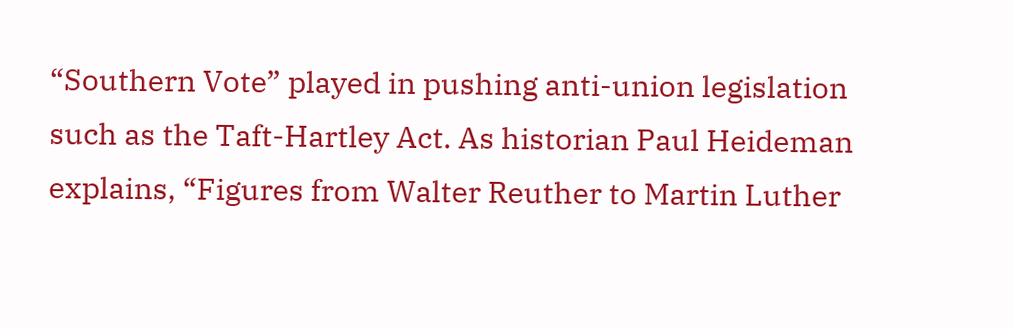“Southern Vote” played in pushing anti-union legislation such as the Taft-Hartley Act. As historian Paul Heideman explains, “Figures from Walter Reuther to Martin Luther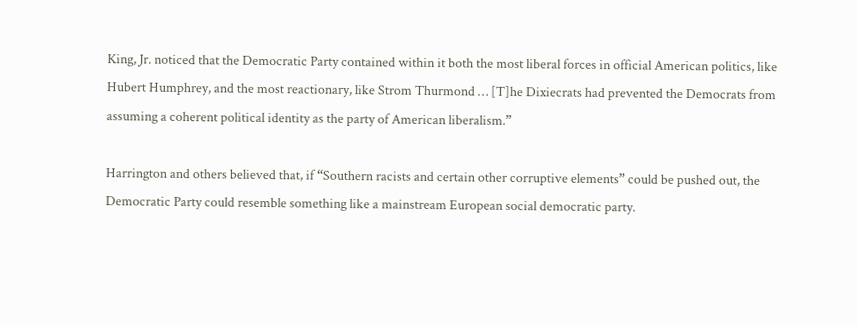King, Jr. noticed that the Democratic Party contained within it both the most liberal forces in official American politics, like Hubert Humphrey, and the most reactionary, like Strom Thurmond … [T]he Dixiecrats had prevented the Democrats from assuming a coherent political identity as the party of American liberalism.”

Harrington and others believed that, if “Southern racists and certain other corruptive elements” could be pushed out, the Democratic Party could resemble something like a mainstream European social democratic party.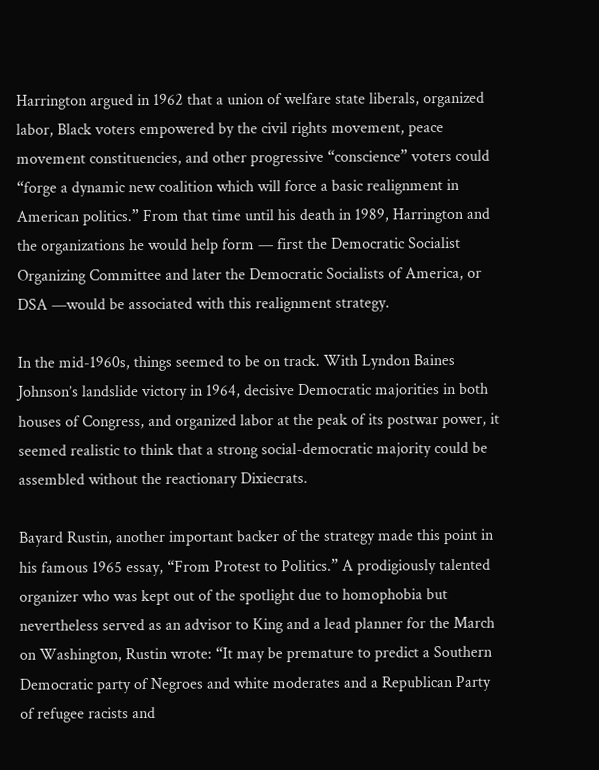Harrington argued in 1962 that a union of welfare state liberals, organized labor, Black voters empowered by the civil rights movement, peace movement constituencies, and other progressive “conscience” voters could “forge a dynamic new coalition which will force a basic realignment in American politics.” From that time until his death in 1989, Harrington and the organizations he would help form — first the Democratic Socialist Organizing Committee and later the Democratic Socialists of America, or DSA —would be associated with this realignment strategy.

In the mid-1960s, things seemed to be on track. With Lyndon Baines Johnson’s landslide victory in 1964, decisive Democratic majorities in both houses of Congress, and organized labor at the peak of its postwar power, it seemed realistic to think that a strong social-democratic majority could be assembled without the reactionary Dixiecrats.

Bayard Rustin, another important backer of the strategy made this point in his famous 1965 essay, “From Protest to Politics.” A prodigiously talented organizer who was kept out of the spotlight due to homophobia but nevertheless served as an advisor to King and a lead planner for the March on Washington, Rustin wrote: “It may be premature to predict a Southern Democratic party of Negroes and white moderates and a Republican Party of refugee racists and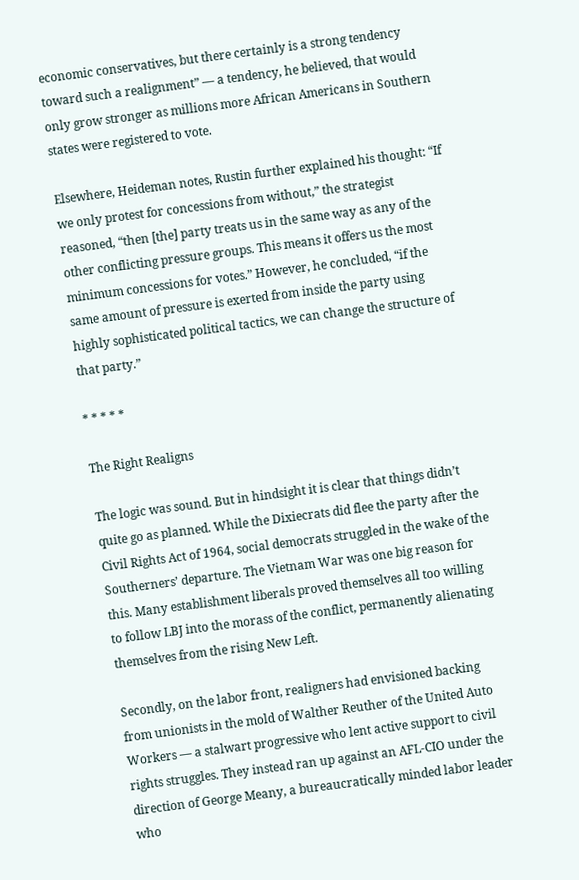economic conservatives, but there certainly is a strong tendency toward such a realignment” — a tendency, he believed, that would only grow stronger as millions more African Americans in Southern states were registered to vote.

Elsewhere, Heideman notes, Rustin further explained his thought: “If we only protest for concessions from without,” the strategist reasoned, “then [the] party treats us in the same way as any of the other conflicting pressure groups. This means it offers us the most minimum concessions for votes.” However, he concluded, “if the same amount of pressure is exerted from inside the party using highly sophisticated political tactics, we can change the structure of that party.”

* * * * *

The Right Realigns

The logic was sound. But in hindsight it is clear that things didn’t quite go as planned. While the Dixiecrats did flee the party after the Civil Rights Act of 1964, social democrats struggled in the wake of the Southerners’ departure. The Vietnam War was one big reason for this. Many establishment liberals proved themselves all too willing to follow LBJ into the morass of the conflict, permanently alienating themselves from the rising New Left.

Secondly, on the labor front, realigners had envisioned backing from unionists in the mold of Walther Reuther of the United Auto Workers — a stalwart progressive who lent active support to civil rights struggles. They instead ran up against an AFL-CIO under the direction of George Meany, a bureaucratically minded labor leader who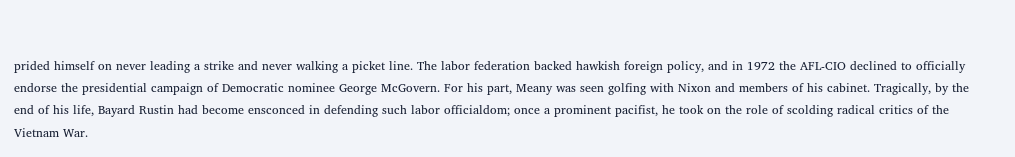prided himself on never leading a strike and never walking a picket line. The labor federation backed hawkish foreign policy, and in 1972 the AFL-CIO declined to officially endorse the presidential campaign of Democratic nominee George McGovern. For his part, Meany was seen golfing with Nixon and members of his cabinet. Tragically, by the end of his life, Bayard Rustin had become ensconced in defending such labor officialdom; once a prominent pacifist, he took on the role of scolding radical critics of the Vietnam War.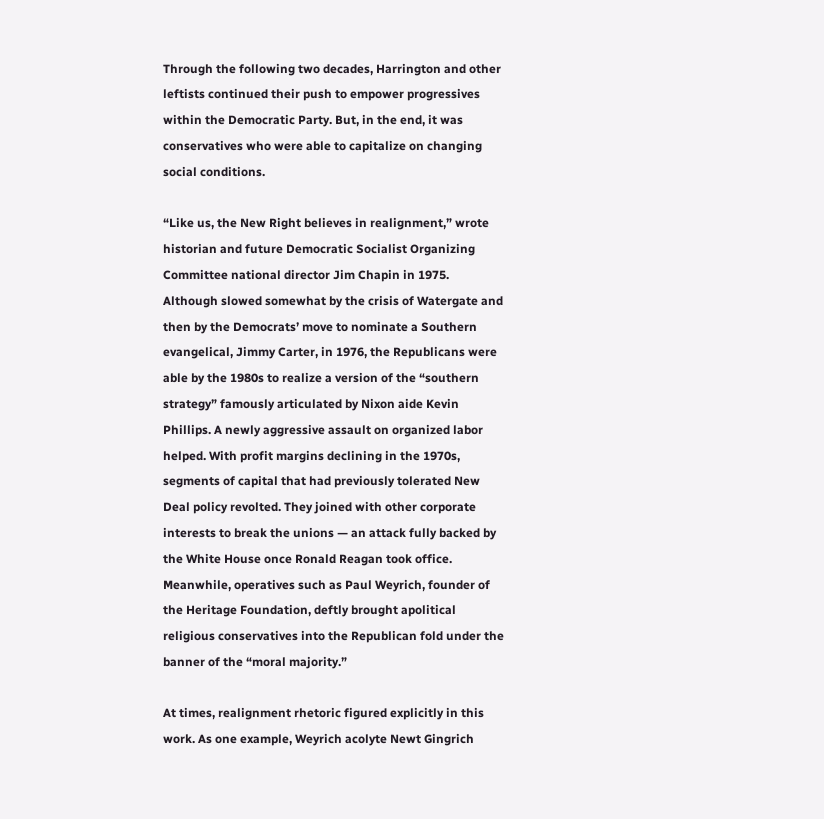Through the following two decades, Harrington and other leftists continued their push to empower progressives within the Democratic Party. But, in the end, it was conservatives who were able to capitalize on changing social conditions.

“Like us, the New Right believes in realignment,” wrote historian and future Democratic Socialist Organizing Committee national director Jim Chapin in 1975. Although slowed somewhat by the crisis of Watergate and then by the Democrats’ move to nominate a Southern evangelical, Jimmy Carter, in 1976, the Republicans were able by the 1980s to realize a version of the “southern strategy” famously articulated by Nixon aide Kevin Phillips. A newly aggressive assault on organized labor helped. With profit margins declining in the 1970s, segments of capital that had previously tolerated New Deal policy revolted. They joined with other corporate interests to break the unions — an attack fully backed by the White House once Ronald Reagan took office. Meanwhile, operatives such as Paul Weyrich, founder of the Heritage Foundation, deftly brought apolitical religious conservatives into the Republican fold under the banner of the “moral majority.”

At times, realignment rhetoric figured explicitly in this work. As one example, Weyrich acolyte Newt Gingrich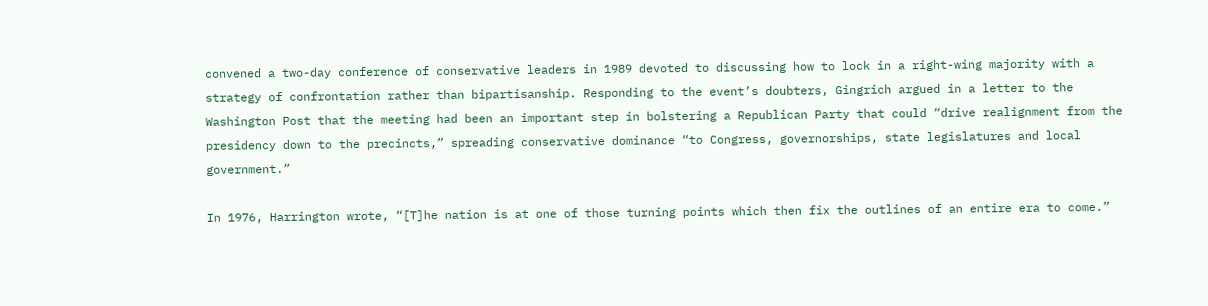convened a two-day conference of conservative leaders in 1989 devoted to discussing how to lock in a right-wing majority with a strategy of confrontation rather than bipartisanship. Responding to the event’s doubters, Gingrich argued in a letter to the Washington Post that the meeting had been an important step in bolstering a Republican Party that could “drive realignment from the presidency down to the precincts,” spreading conservative dominance “to Congress, governorships, state legislatures and local government.”

In 1976, Harrington wrote, “[T]he nation is at one of those turning points which then fix the outlines of an entire era to come.”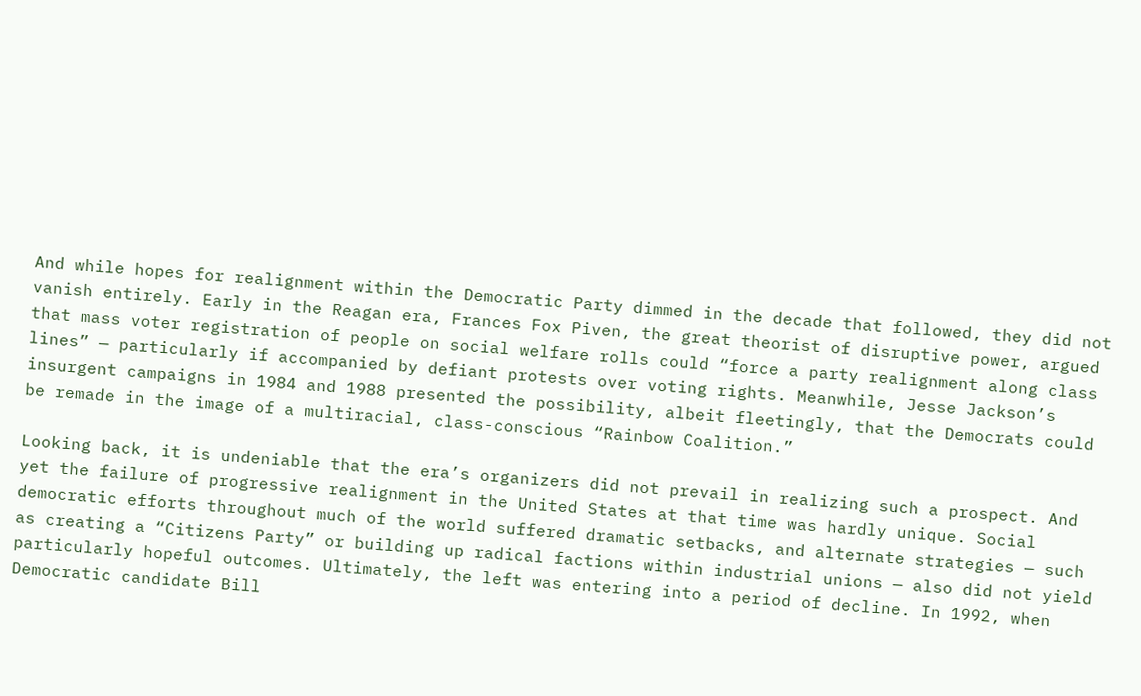And while hopes for realignment within the Democratic Party dimmed in the decade that followed, they did not vanish entirely. Early in the Reagan era, Frances Fox Piven, the great theorist of disruptive power, argued that mass voter registration of people on social welfare rolls could “force a party realignment along class lines” — particularly if accompanied by defiant protests over voting rights. Meanwhile, Jesse Jackson’s insurgent campaigns in 1984 and 1988 presented the possibility, albeit fleetingly, that the Democrats could be remade in the image of a multiracial, class-conscious “Rainbow Coalition.”

Looking back, it is undeniable that the era’s organizers did not prevail in realizing such a prospect. And yet the failure of progressive realignment in the United States at that time was hardly unique. Social democratic efforts throughout much of the world suffered dramatic setbacks, and alternate strategies — such as creating a “Citizens Party” or building up radical factions within industrial unions — also did not yield particularly hopeful outcomes. Ultimately, the left was entering into a period of decline. In 1992, when Democratic candidate Bill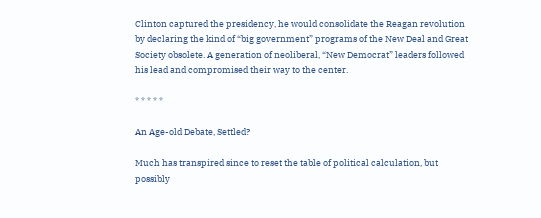Clinton captured the presidency, he would consolidate the Reagan revolution by declaring the kind of “big government” programs of the New Deal and Great Society obsolete. A generation of neoliberal, “New Democrat” leaders followed his lead and compromised their way to the center.

* * * * *

An Age-old Debate, Settled?

Much has transpired since to reset the table of political calculation, but possibly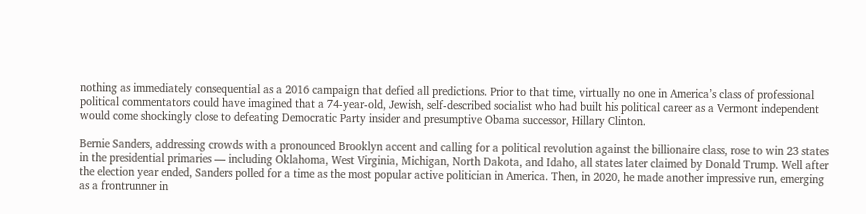nothing as immediately consequential as a 2016 campaign that defied all predictions. Prior to that time, virtually no one in America’s class of professional political commentators could have imagined that a 74-year-old, Jewish, self-described socialist who had built his political career as a Vermont independent would come shockingly close to defeating Democratic Party insider and presumptive Obama successor, Hillary Clinton.

Bernie Sanders, addressing crowds with a pronounced Brooklyn accent and calling for a political revolution against the billionaire class, rose to win 23 states in the presidential primaries — including Oklahoma, West Virginia, Michigan, North Dakota, and Idaho, all states later claimed by Donald Trump. Well after the election year ended, Sanders polled for a time as the most popular active politician in America. Then, in 2020, he made another impressive run, emerging as a frontrunner in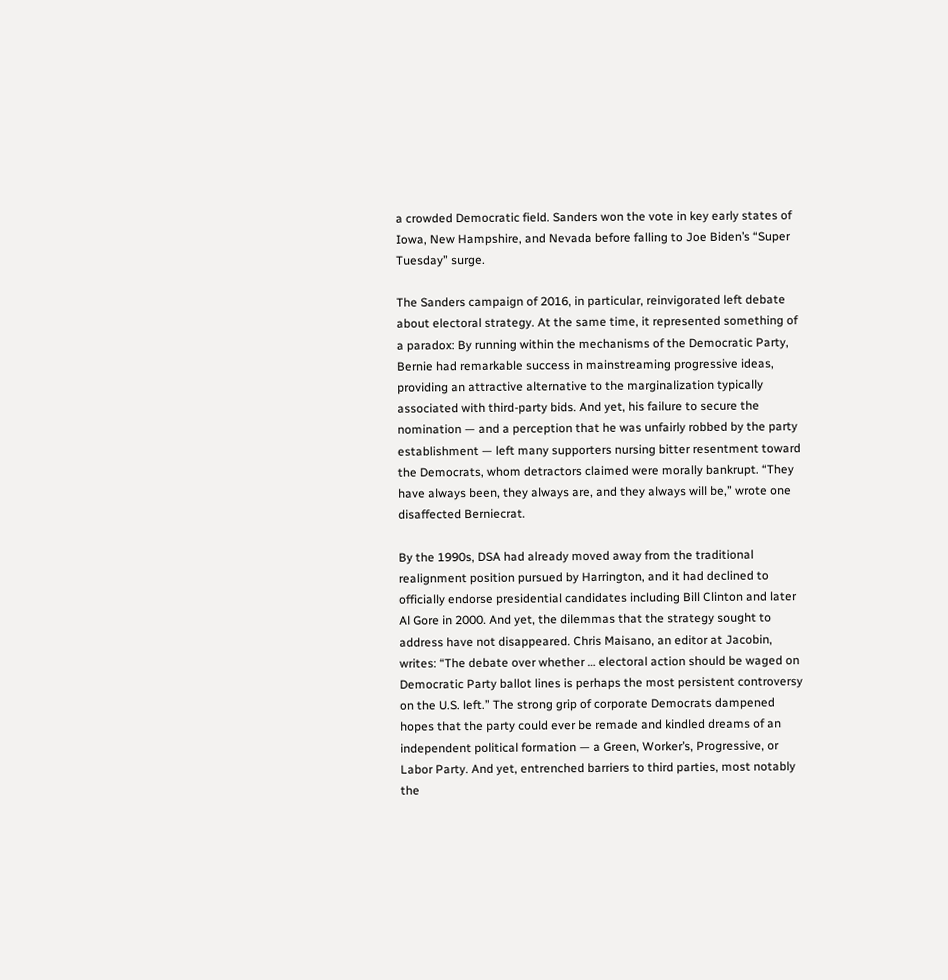a crowded Democratic field. Sanders won the vote in key early states of Iowa, New Hampshire, and Nevada before falling to Joe Biden’s “Super Tuesday” surge.

The Sanders campaign of 2016, in particular, reinvigorated left debate about electoral strategy. At the same time, it represented something of a paradox: By running within the mechanisms of the Democratic Party, Bernie had remarkable success in mainstreaming progressive ideas, providing an attractive alternative to the marginalization typically associated with third-party bids. And yet, his failure to secure the nomination — and a perception that he was unfairly robbed by the party establishment — left many supporters nursing bitter resentment toward the Democrats, whom detractors claimed were morally bankrupt. “They have always been, they always are, and they always will be,” wrote one disaffected Berniecrat.

By the 1990s, DSA had already moved away from the traditional realignment position pursued by Harrington, and it had declined to officially endorse presidential candidates including Bill Clinton and later Al Gore in 2000. And yet, the dilemmas that the strategy sought to address have not disappeared. Chris Maisano, an editor at Jacobin, writes: “The debate over whether … electoral action should be waged on Democratic Party ballot lines is perhaps the most persistent controversy on the U.S. left.” The strong grip of corporate Democrats dampened hopes that the party could ever be remade and kindled dreams of an independent political formation — a Green, Worker’s, Progressive, or Labor Party. And yet, entrenched barriers to third parties, most notably the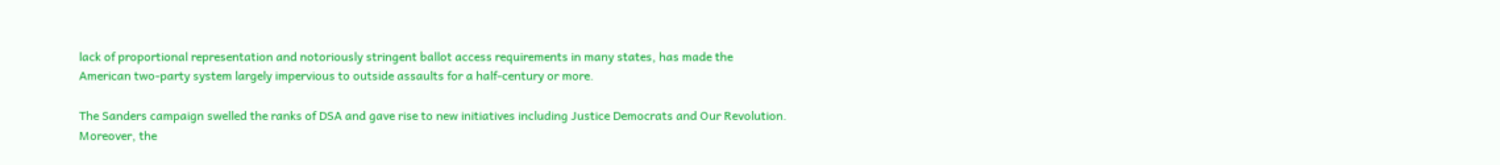lack of proportional representation and notoriously stringent ballot access requirements in many states, has made the American two-party system largely impervious to outside assaults for a half-century or more.

The Sanders campaign swelled the ranks of DSA and gave rise to new initiatives including Justice Democrats and Our Revolution. Moreover, the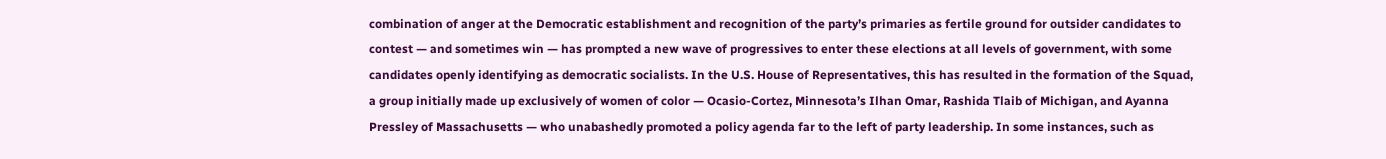combination of anger at the Democratic establishment and recognition of the party’s primaries as fertile ground for outsider candidates to contest — and sometimes win — has prompted a new wave of progressives to enter these elections at all levels of government, with some candidates openly identifying as democratic socialists. In the U.S. House of Representatives, this has resulted in the formation of the Squad, a group initially made up exclusively of women of color — Ocasio-Cortez, Minnesota’s Ilhan Omar, Rashida Tlaib of Michigan, and Ayanna Pressley of Massachusetts — who unabashedly promoted a policy agenda far to the left of party leadership. In some instances, such as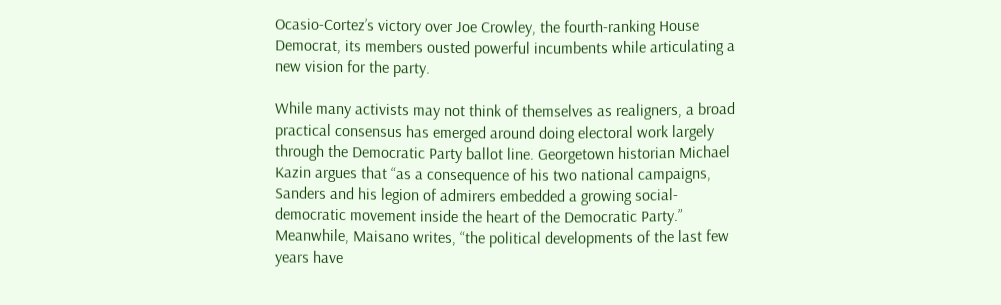Ocasio-Cortez’s victory over Joe Crowley, the fourth-ranking House Democrat, its members ousted powerful incumbents while articulating a new vision for the party.

While many activists may not think of themselves as realigners, a broad practical consensus has emerged around doing electoral work largely through the Democratic Party ballot line. Georgetown historian Michael Kazin argues that “as a consequence of his two national campaigns, Sanders and his legion of admirers embedded a growing social-democratic movement inside the heart of the Democratic Party.” Meanwhile, Maisano writes, “the political developments of the last few years have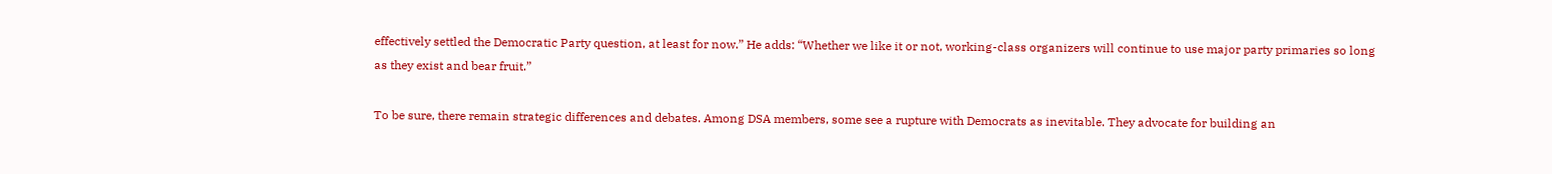effectively settled the Democratic Party question, at least for now.” He adds: “Whether we like it or not, working-class organizers will continue to use major party primaries so long as they exist and bear fruit.”

To be sure, there remain strategic differences and debates. Among DSA members, some see a rupture with Democrats as inevitable. They advocate for building an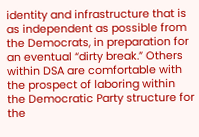identity and infrastructure that is as independent as possible from the Democrats, in preparation for an eventual “dirty break.” Others within DSA are comfortable with the prospect of laboring within the Democratic Party structure for the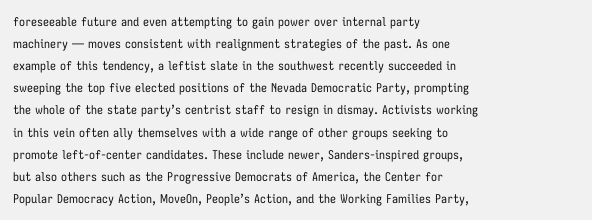foreseeable future and even attempting to gain power over internal party machinery — moves consistent with realignment strategies of the past. As one example of this tendency, a leftist slate in the southwest recently succeeded in sweeping the top five elected positions of the Nevada Democratic Party, prompting the whole of the state party’s centrist staff to resign in dismay. Activists working in this vein often ally themselves with a wide range of other groups seeking to promote left-of-center candidates. These include newer, Sanders-inspired groups, but also others such as the Progressive Democrats of America, the Center for Popular Democracy Action, MoveOn, People’s Action, and the Working Families Party,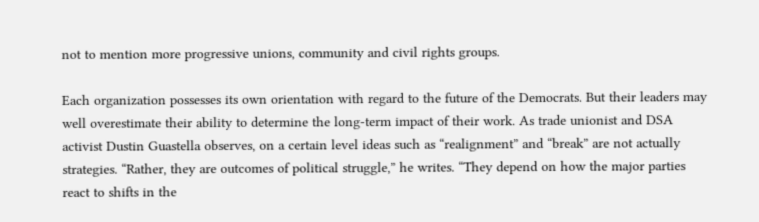not to mention more progressive unions, community and civil rights groups.

Each organization possesses its own orientation with regard to the future of the Democrats. But their leaders may well overestimate their ability to determine the long-term impact of their work. As trade unionist and DSA activist Dustin Guastella observes, on a certain level ideas such as “realignment” and “break” are not actually strategies. “Rather, they are outcomes of political struggle,” he writes. “They depend on how the major parties react to shifts in the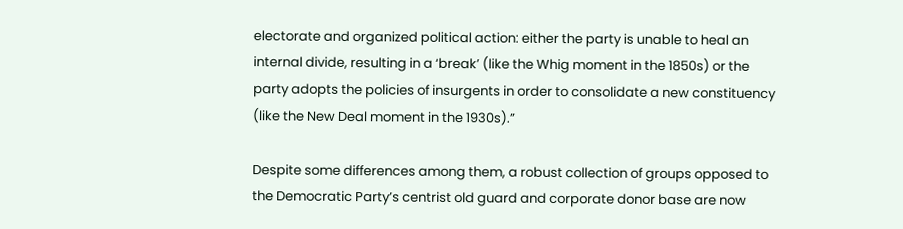electorate and organized political action: either the party is unable to heal an internal divide, resulting in a ‘break’ (like the Whig moment in the 1850s) or the party adopts the policies of insurgents in order to consolidate a new constituency (like the New Deal moment in the 1930s).”

Despite some differences among them, a robust collection of groups opposed to the Democratic Party’s centrist old guard and corporate donor base are now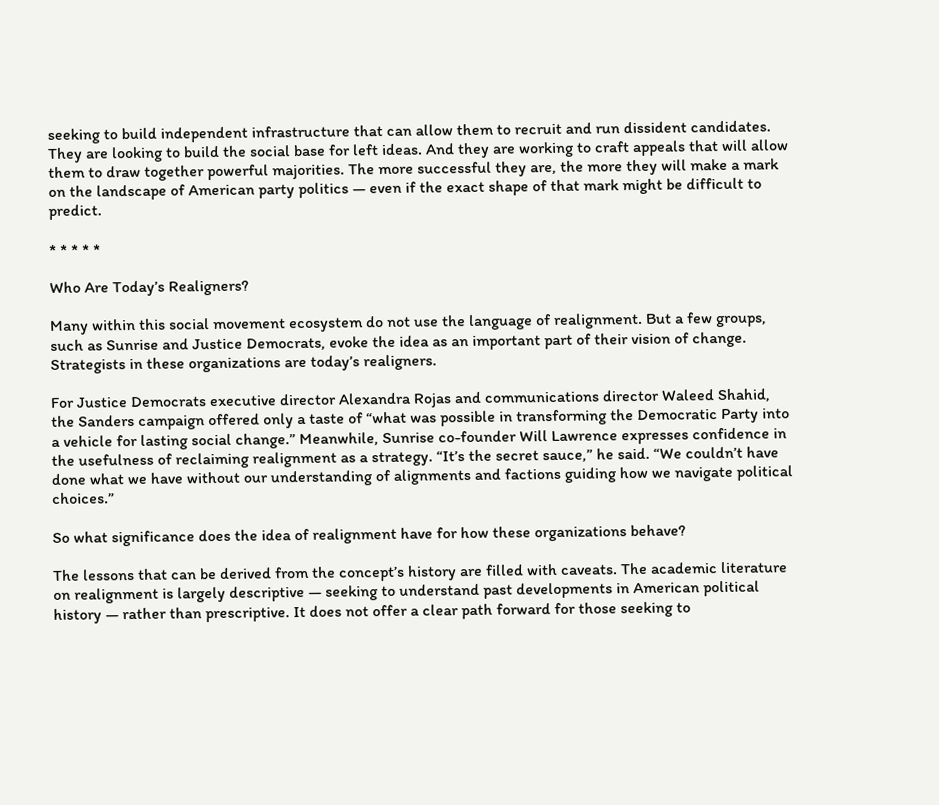seeking to build independent infrastructure that can allow them to recruit and run dissident candidates. They are looking to build the social base for left ideas. And they are working to craft appeals that will allow them to draw together powerful majorities. The more successful they are, the more they will make a mark on the landscape of American party politics — even if the exact shape of that mark might be difficult to predict.

* * * * *

Who Are Today’s Realigners?

Many within this social movement ecosystem do not use the language of realignment. But a few groups, such as Sunrise and Justice Democrats, evoke the idea as an important part of their vision of change. Strategists in these organizations are today’s realigners.

For Justice Democrats executive director Alexandra Rojas and communications director Waleed Shahid, the Sanders campaign offered only a taste of “what was possible in transforming the Democratic Party into a vehicle for lasting social change.” Meanwhile, Sunrise co-founder Will Lawrence expresses confidence in the usefulness of reclaiming realignment as a strategy. “It’s the secret sauce,” he said. “We couldn’t have done what we have without our understanding of alignments and factions guiding how we navigate political choices.”

So what significance does the idea of realignment have for how these organizations behave?

The lessons that can be derived from the concept’s history are filled with caveats. The academic literature on realignment is largely descriptive — seeking to understand past developments in American political history — rather than prescriptive. It does not offer a clear path forward for those seeking to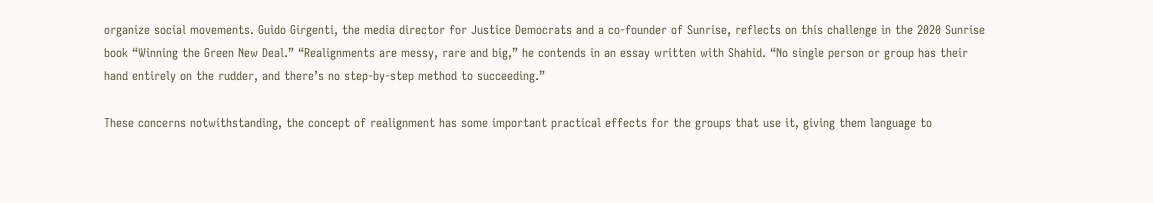organize social movements. Guido Girgenti, the media director for Justice Democrats and a co-founder of Sunrise, reflects on this challenge in the 2020 Sunrise book “Winning the Green New Deal.” “Realignments are messy, rare and big,” he contends in an essay written with Shahid. “No single person or group has their hand entirely on the rudder, and there’s no step-by-step method to succeeding.”

These concerns notwithstanding, the concept of realignment has some important practical effects for the groups that use it, giving them language to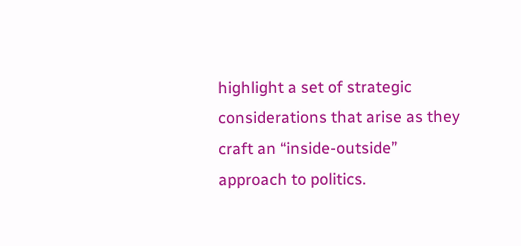highlight a set of strategic considerations that arise as they craft an “inside-outside” approach to politics.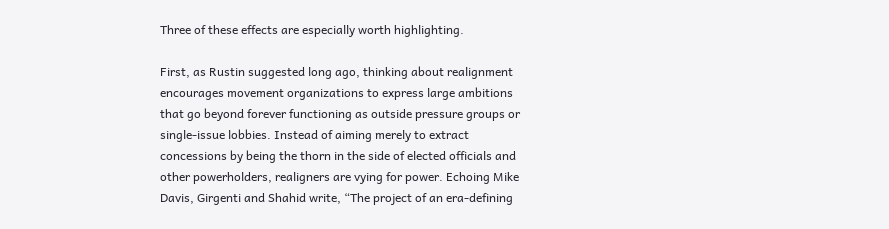Three of these effects are especially worth highlighting.

First, as Rustin suggested long ago, thinking about realignment encourages movement organizations to express large ambitions that go beyond forever functioning as outside pressure groups or single-issue lobbies. Instead of aiming merely to extract concessions by being the thorn in the side of elected officials and other powerholders, realigners are vying for power. Echoing Mike Davis, Girgenti and Shahid write, “The project of an era-defining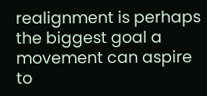realignment is perhaps the biggest goal a movement can aspire to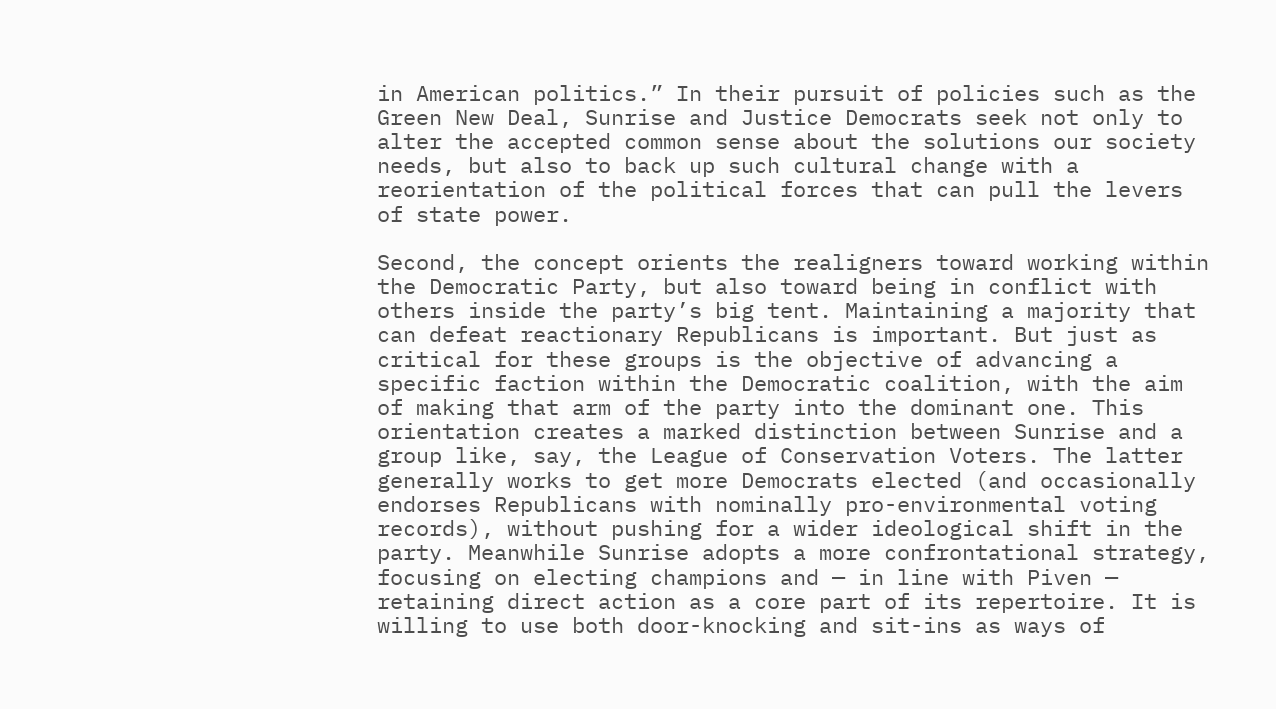in American politics.” In their pursuit of policies such as the Green New Deal, Sunrise and Justice Democrats seek not only to alter the accepted common sense about the solutions our society needs, but also to back up such cultural change with a reorientation of the political forces that can pull the levers of state power.

Second, the concept orients the realigners toward working within the Democratic Party, but also toward being in conflict with others inside the party’s big tent. Maintaining a majority that can defeat reactionary Republicans is important. But just as critical for these groups is the objective of advancing a specific faction within the Democratic coalition, with the aim of making that arm of the party into the dominant one. This orientation creates a marked distinction between Sunrise and a group like, say, the League of Conservation Voters. The latter generally works to get more Democrats elected (and occasionally endorses Republicans with nominally pro-environmental voting records), without pushing for a wider ideological shift in the party. Meanwhile Sunrise adopts a more confrontational strategy, focusing on electing champions and — in line with Piven — retaining direct action as a core part of its repertoire. It is willing to use both door-knocking and sit-ins as ways of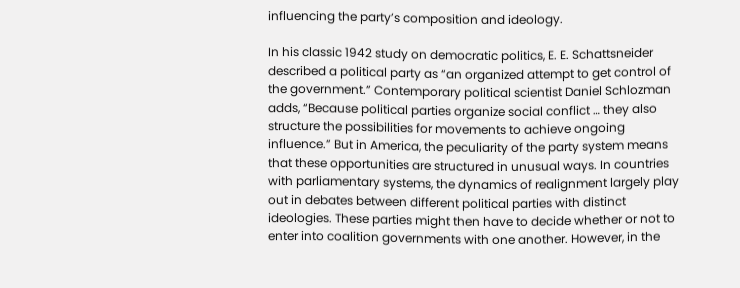influencing the party’s composition and ideology.

In his classic 1942 study on democratic politics, E. E. Schattsneider described a political party as “an organized attempt to get control of the government.” Contemporary political scientist Daniel Schlozman adds, “Because political parties organize social conflict … they also structure the possibilities for movements to achieve ongoing influence.” But in America, the peculiarity of the party system means that these opportunities are structured in unusual ways. In countries with parliamentary systems, the dynamics of realignment largely play out in debates between different political parties with distinct ideologies. These parties might then have to decide whether or not to enter into coalition governments with one another. However, in the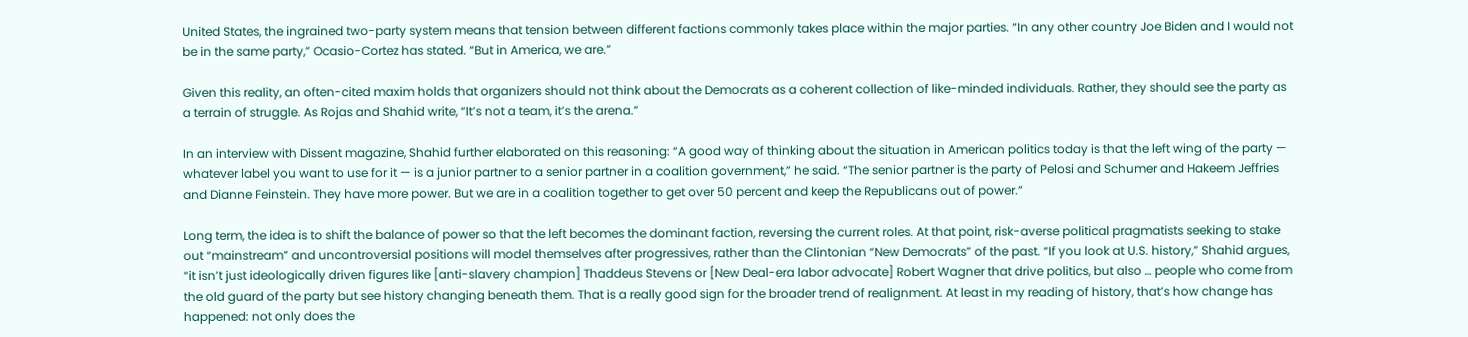United States, the ingrained two-party system means that tension between different factions commonly takes place within the major parties. “In any other country Joe Biden and I would not be in the same party,” Ocasio-Cortez has stated. “But in America, we are.”

Given this reality, an often-cited maxim holds that organizers should not think about the Democrats as a coherent collection of like-minded individuals. Rather, they should see the party as a terrain of struggle. As Rojas and Shahid write, “It’s not a team, it’s the arena.”

In an interview with Dissent magazine, Shahid further elaborated on this reasoning: “A good way of thinking about the situation in American politics today is that the left wing of the party — whatever label you want to use for it — is a junior partner to a senior partner in a coalition government,” he said. “The senior partner is the party of Pelosi and Schumer and Hakeem Jeffries and Dianne Feinstein. They have more power. But we are in a coalition together to get over 50 percent and keep the Republicans out of power.”

Long term, the idea is to shift the balance of power so that the left becomes the dominant faction, reversing the current roles. At that point, risk-averse political pragmatists seeking to stake out “mainstream” and uncontroversial positions will model themselves after progressives, rather than the Clintonian “New Democrats” of the past. “If you look at U.S. history,” Shahid argues, “it isn’t just ideologically driven figures like [anti-slavery champion] Thaddeus Stevens or [New Deal-era labor advocate] Robert Wagner that drive politics, but also … people who come from the old guard of the party but see history changing beneath them. That is a really good sign for the broader trend of realignment. At least in my reading of history, that’s how change has happened: not only does the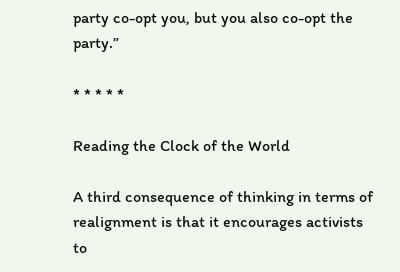party co-opt you, but you also co-opt the party.”

* * * * *

Reading the Clock of the World

A third consequence of thinking in terms of realignment is that it encourages activists to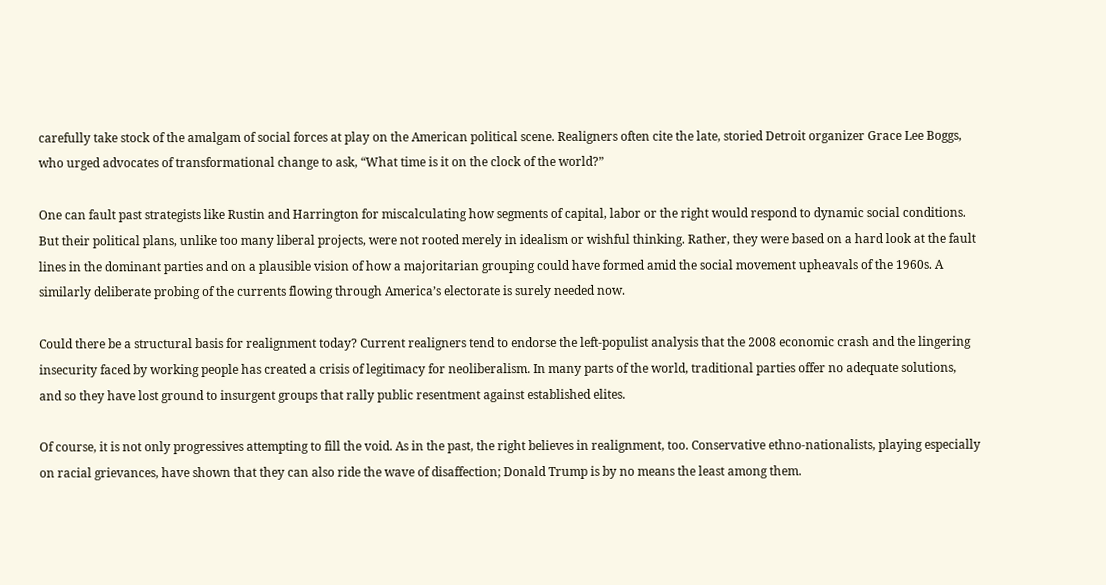carefully take stock of the amalgam of social forces at play on the American political scene. Realigners often cite the late, storied Detroit organizer Grace Lee Boggs, who urged advocates of transformational change to ask, “What time is it on the clock of the world?”

One can fault past strategists like Rustin and Harrington for miscalculating how segments of capital, labor or the right would respond to dynamic social conditions. But their political plans, unlike too many liberal projects, were not rooted merely in idealism or wishful thinking. Rather, they were based on a hard look at the fault lines in the dominant parties and on a plausible vision of how a majoritarian grouping could have formed amid the social movement upheavals of the 1960s. A similarly deliberate probing of the currents flowing through America’s electorate is surely needed now.

Could there be a structural basis for realignment today? Current realigners tend to endorse the left-populist analysis that the 2008 economic crash and the lingering insecurity faced by working people has created a crisis of legitimacy for neoliberalism. In many parts of the world, traditional parties offer no adequate solutions, and so they have lost ground to insurgent groups that rally public resentment against established elites.

Of course, it is not only progressives attempting to fill the void. As in the past, the right believes in realignment, too. Conservative ethno-nationalists, playing especially on racial grievances, have shown that they can also ride the wave of disaffection; Donald Trump is by no means the least among them.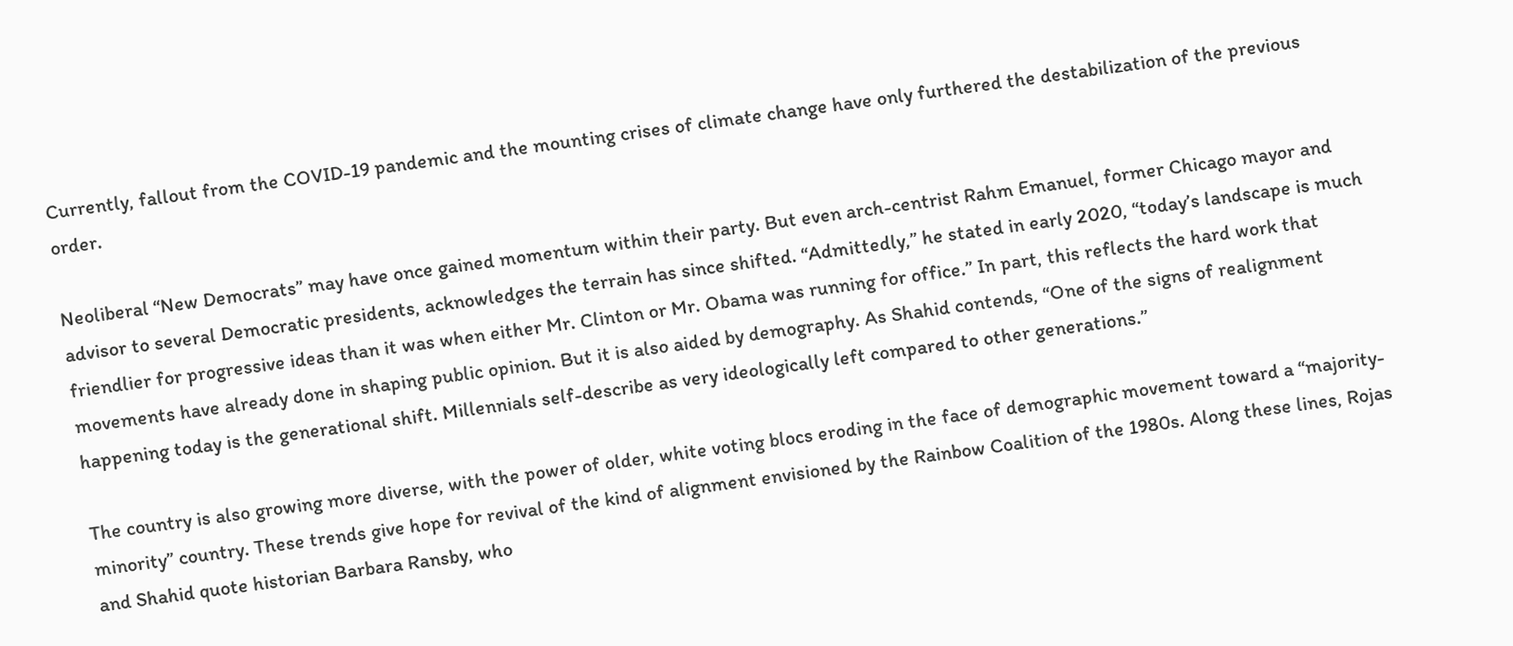Currently, fallout from the COVID-19 pandemic and the mounting crises of climate change have only furthered the destabilization of the previous order.

Neoliberal “New Democrats” may have once gained momentum within their party. But even arch-centrist Rahm Emanuel, former Chicago mayor and advisor to several Democratic presidents, acknowledges the terrain has since shifted. “Admittedly,” he stated in early 2020, “today’s landscape is much friendlier for progressive ideas than it was when either Mr. Clinton or Mr. Obama was running for office.” In part, this reflects the hard work that movements have already done in shaping public opinion. But it is also aided by demography. As Shahid contends, “One of the signs of realignment happening today is the generational shift. Millennials self-describe as very ideologically left compared to other generations.”

The country is also growing more diverse, with the power of older, white voting blocs eroding in the face of demographic movement toward a “majority-minority” country. These trends give hope for revival of the kind of alignment envisioned by the Rainbow Coalition of the 1980s. Along these lines, Rojas and Shahid quote historian Barbara Ransby, who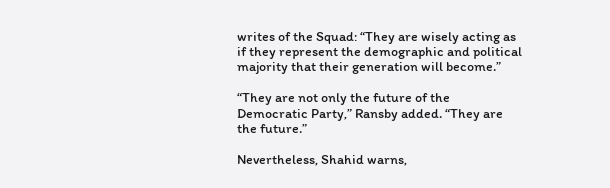writes of the Squad: “They are wisely acting as if they represent the demographic and political majority that their generation will become.”

“They are not only the future of the Democratic Party,” Ransby added. “They are the future.”

Nevertheless, Shahid warns,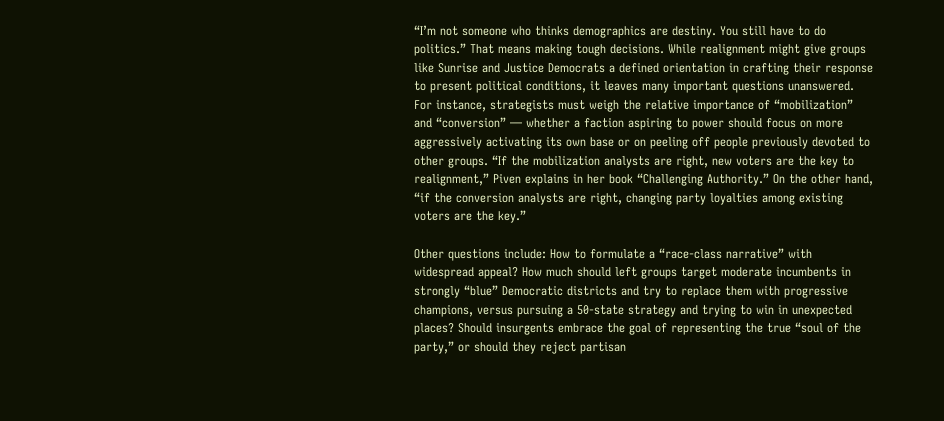“I’m not someone who thinks demographics are destiny. You still have to do politics.” That means making tough decisions. While realignment might give groups like Sunrise and Justice Democrats a defined orientation in crafting their response to present political conditions, it leaves many important questions unanswered. For instance, strategists must weigh the relative importance of “mobilization” and “conversion” — whether a faction aspiring to power should focus on more aggressively activating its own base or on peeling off people previously devoted to other groups. “If the mobilization analysts are right, new voters are the key to realignment,” Piven explains in her book “Challenging Authority.” On the other hand, “if the conversion analysts are right, changing party loyalties among existing voters are the key.”

Other questions include: How to formulate a “race-class narrative” with widespread appeal? How much should left groups target moderate incumbents in strongly “blue” Democratic districts and try to replace them with progressive champions, versus pursuing a 50-state strategy and trying to win in unexpected places? Should insurgents embrace the goal of representing the true “soul of the party,” or should they reject partisan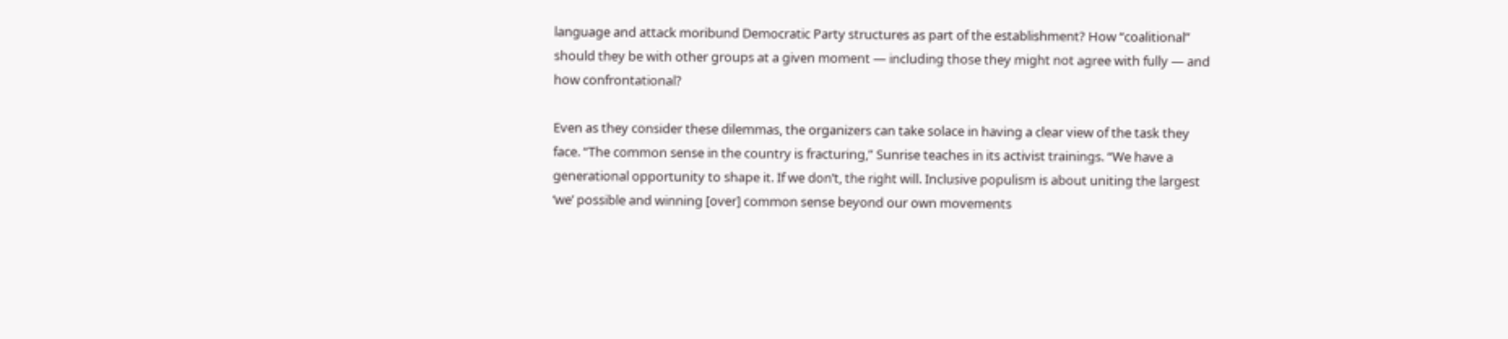language and attack moribund Democratic Party structures as part of the establishment? How “coalitional” should they be with other groups at a given moment — including those they might not agree with fully — and how confrontational?

Even as they consider these dilemmas, the organizers can take solace in having a clear view of the task they face. “The common sense in the country is fracturing,” Sunrise teaches in its activist trainings. “We have a generational opportunity to shape it. If we don’t, the right will. Inclusive populism is about uniting the largest ‘we’ possible and winning [over] common sense beyond our own movements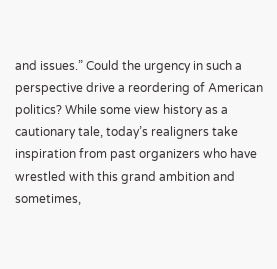and issues.” Could the urgency in such a perspective drive a reordering of American politics? While some view history as a cautionary tale, today’s realigners take inspiration from past organizers who have wrestled with this grand ambition and sometimes,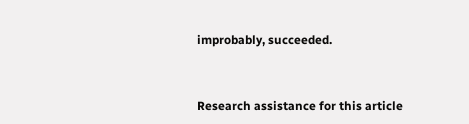improbably, succeeded.


Research assistance for this article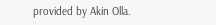provided by Akin Olla.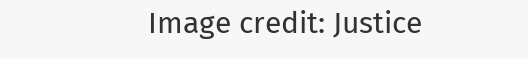Image credit: Justice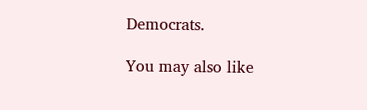Democrats.

You may also like